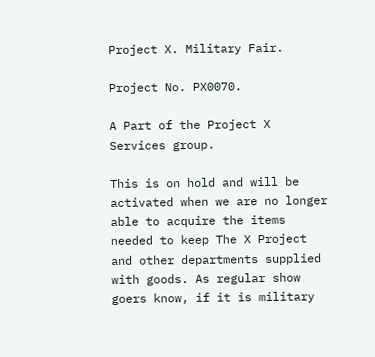Project X. Military Fair.

Project No. PX0070.

A Part of the Project X Services group.

This is on hold and will be activated when we are no longer able to acquire the items needed to keep The X Project and other departments supplied with goods. As regular show goers know, if it is military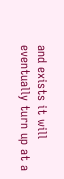and exists it will eventually turn up at a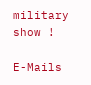military show !

E-Mails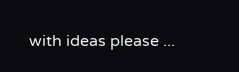with ideas please ...